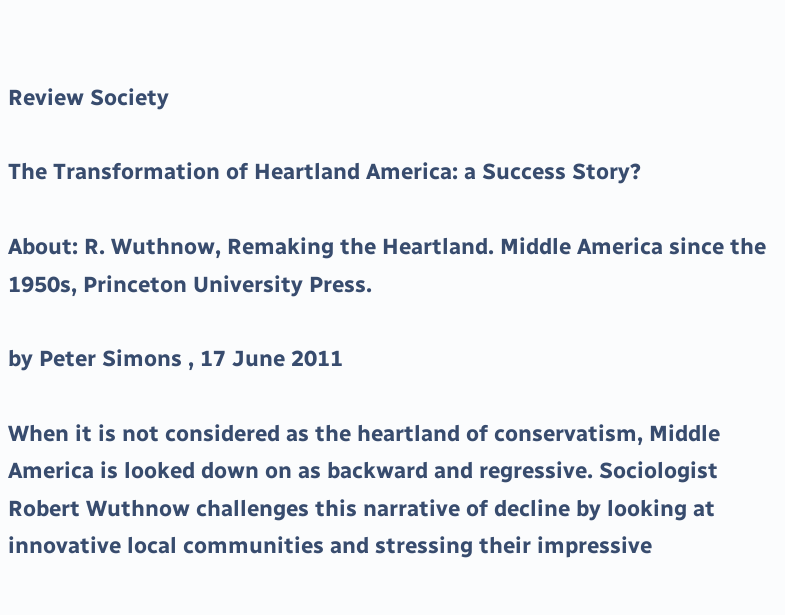Review Society

The Transformation of Heartland America: a Success Story?

About: R. Wuthnow, Remaking the Heartland. Middle America since the 1950s, Princeton University Press.

by Peter Simons , 17 June 2011

When it is not considered as the heartland of conservatism, Middle America is looked down on as backward and regressive. Sociologist Robert Wuthnow challenges this narrative of decline by looking at innovative local communities and stressing their impressive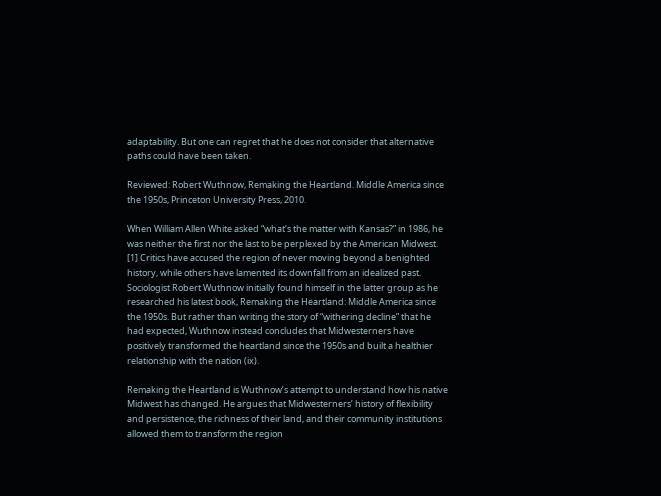adaptability. But one can regret that he does not consider that alternative paths could have been taken.

Reviewed: Robert Wuthnow, Remaking the Heartland. Middle America since the 1950s, Princeton University Press, 2010.

When William Allen White asked “what’s the matter with Kansas?” in 1986, he was neither the first nor the last to be perplexed by the American Midwest. [1] Critics have accused the region of never moving beyond a benighted history, while others have lamented its downfall from an idealized past. Sociologist Robert Wuthnow initially found himself in the latter group as he researched his latest book, Remaking the Heartland: Middle America since the 1950s. But rather than writing the story of “withering decline” that he had expected, Wuthnow instead concludes that Midwesterners have positively transformed the heartland since the 1950s and built a healthier relationship with the nation (ix).

Remaking the Heartland is Wuthnow’s attempt to understand how his native Midwest has changed. He argues that Midwesterners’ history of flexibility and persistence, the richness of their land, and their community institutions allowed them to transform the region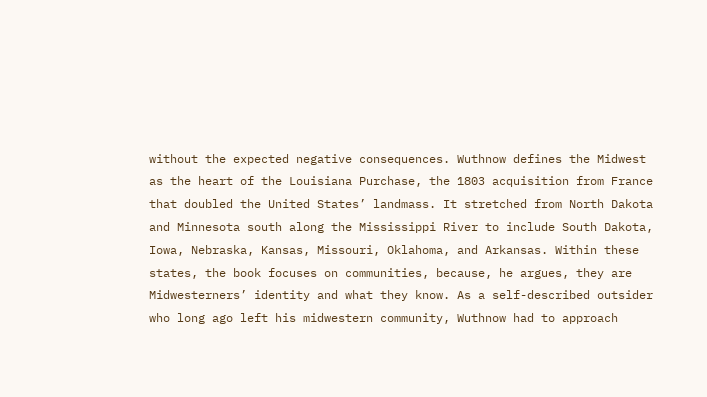without the expected negative consequences. Wuthnow defines the Midwest as the heart of the Louisiana Purchase, the 1803 acquisition from France that doubled the United States’ landmass. It stretched from North Dakota and Minnesota south along the Mississippi River to include South Dakota, Iowa, Nebraska, Kansas, Missouri, Oklahoma, and Arkansas. Within these states, the book focuses on communities, because, he argues, they are Midwesterners’ identity and what they know. As a self-described outsider who long ago left his midwestern community, Wuthnow had to approach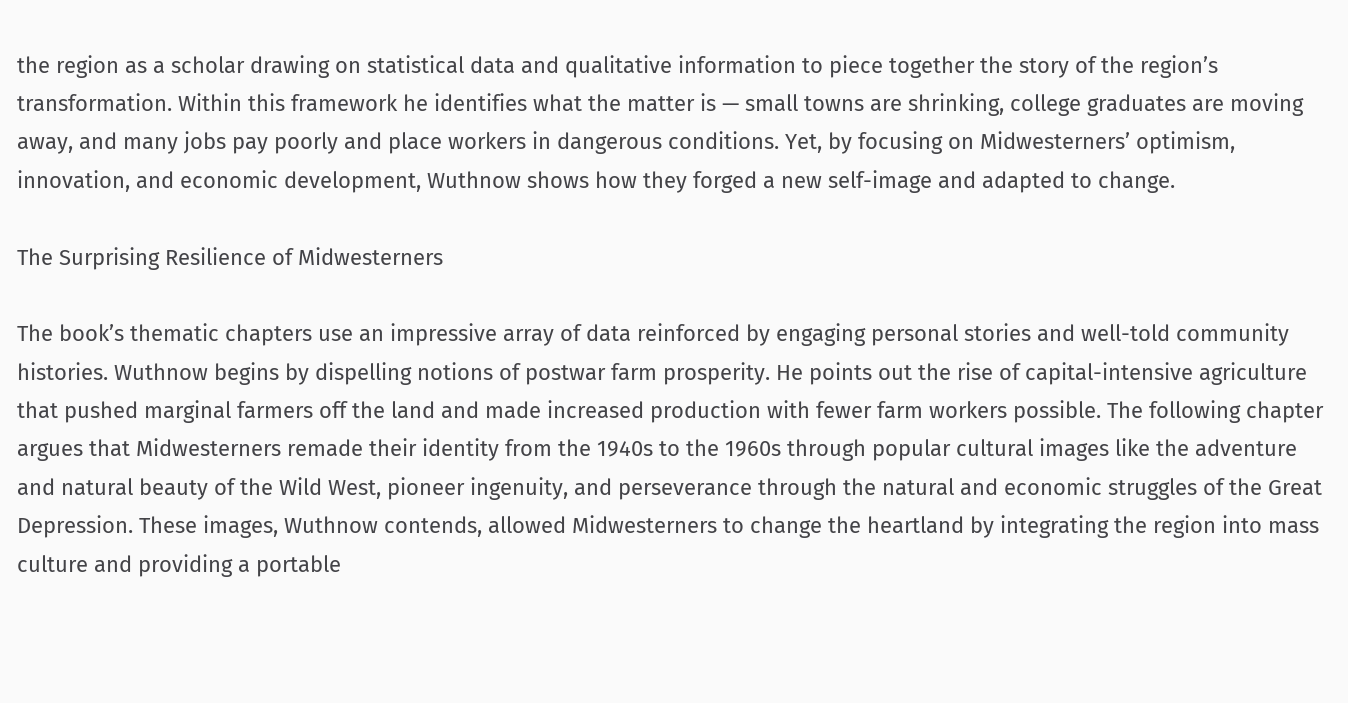the region as a scholar drawing on statistical data and qualitative information to piece together the story of the region’s transformation. Within this framework he identifies what the matter is — small towns are shrinking, college graduates are moving away, and many jobs pay poorly and place workers in dangerous conditions. Yet, by focusing on Midwesterners’ optimism, innovation, and economic development, Wuthnow shows how they forged a new self-image and adapted to change.

The Surprising Resilience of Midwesterners

The book’s thematic chapters use an impressive array of data reinforced by engaging personal stories and well-told community histories. Wuthnow begins by dispelling notions of postwar farm prosperity. He points out the rise of capital-intensive agriculture that pushed marginal farmers off the land and made increased production with fewer farm workers possible. The following chapter argues that Midwesterners remade their identity from the 1940s to the 1960s through popular cultural images like the adventure and natural beauty of the Wild West, pioneer ingenuity, and perseverance through the natural and economic struggles of the Great Depression. These images, Wuthnow contends, allowed Midwesterners to change the heartland by integrating the region into mass culture and providing a portable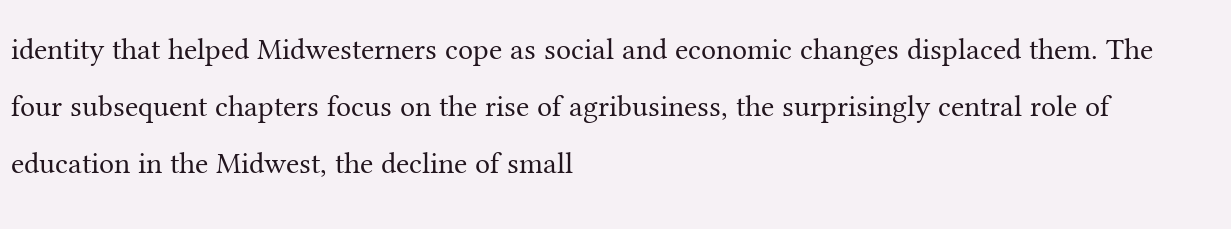identity that helped Midwesterners cope as social and economic changes displaced them. The four subsequent chapters focus on the rise of agribusiness, the surprisingly central role of education in the Midwest, the decline of small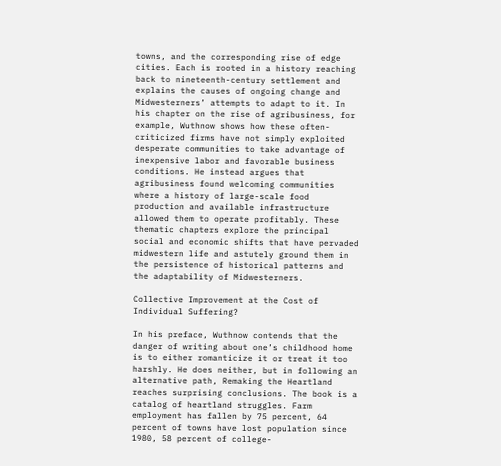towns, and the corresponding rise of edge cities. Each is rooted in a history reaching back to nineteenth-century settlement and explains the causes of ongoing change and Midwesterners’ attempts to adapt to it. In his chapter on the rise of agribusiness, for example, Wuthnow shows how these often-criticized firms have not simply exploited desperate communities to take advantage of inexpensive labor and favorable business conditions. He instead argues that agribusiness found welcoming communities where a history of large-scale food production and available infrastructure allowed them to operate profitably. These thematic chapters explore the principal social and economic shifts that have pervaded midwestern life and astutely ground them in the persistence of historical patterns and the adaptability of Midwesterners.

Collective Improvement at the Cost of Individual Suffering?

In his preface, Wuthnow contends that the danger of writing about one’s childhood home is to either romanticize it or treat it too harshly. He does neither, but in following an alternative path, Remaking the Heartland reaches surprising conclusions. The book is a catalog of heartland struggles. Farm employment has fallen by 75 percent, 64 percent of towns have lost population since 1980, 58 percent of college-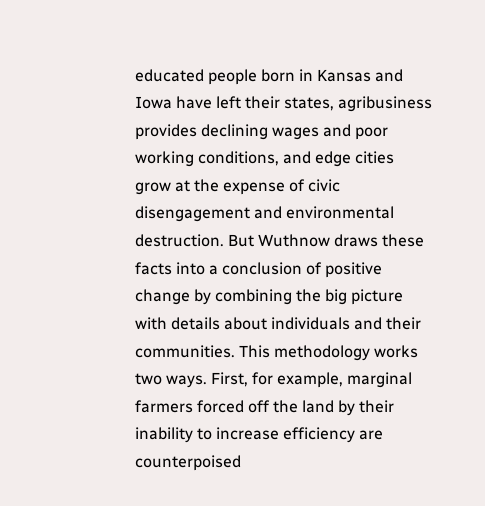educated people born in Kansas and Iowa have left their states, agribusiness provides declining wages and poor working conditions, and edge cities grow at the expense of civic disengagement and environmental destruction. But Wuthnow draws these facts into a conclusion of positive change by combining the big picture with details about individuals and their communities. This methodology works two ways. First, for example, marginal farmers forced off the land by their inability to increase efficiency are counterpoised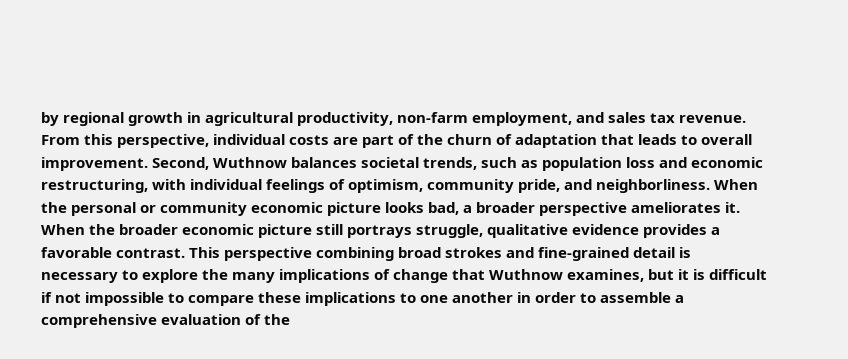by regional growth in agricultural productivity, non-farm employment, and sales tax revenue. From this perspective, individual costs are part of the churn of adaptation that leads to overall improvement. Second, Wuthnow balances societal trends, such as population loss and economic restructuring, with individual feelings of optimism, community pride, and neighborliness. When the personal or community economic picture looks bad, a broader perspective ameliorates it. When the broader economic picture still portrays struggle, qualitative evidence provides a favorable contrast. This perspective combining broad strokes and fine-grained detail is necessary to explore the many implications of change that Wuthnow examines, but it is difficult if not impossible to compare these implications to one another in order to assemble a comprehensive evaluation of the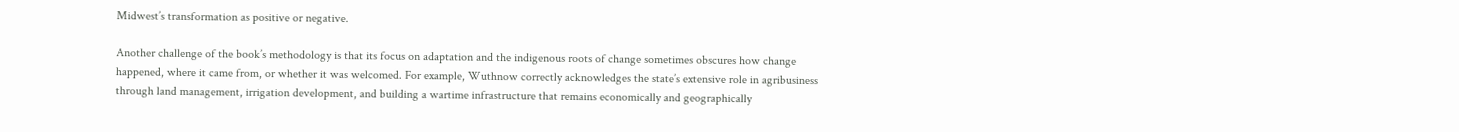Midwest’s transformation as positive or negative.

Another challenge of the book’s methodology is that its focus on adaptation and the indigenous roots of change sometimes obscures how change happened, where it came from, or whether it was welcomed. For example, Wuthnow correctly acknowledges the state’s extensive role in agribusiness through land management, irrigation development, and building a wartime infrastructure that remains economically and geographically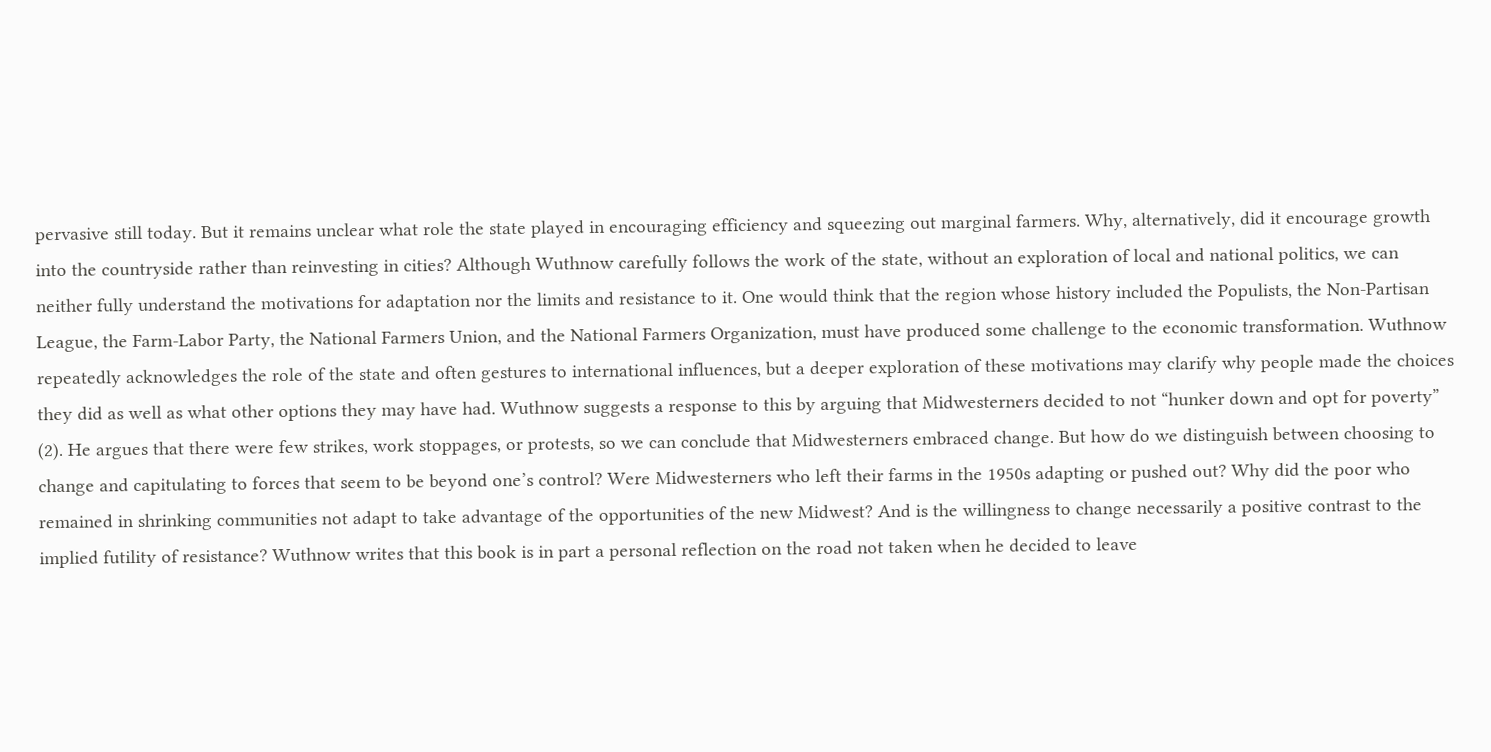pervasive still today. But it remains unclear what role the state played in encouraging efficiency and squeezing out marginal farmers. Why, alternatively, did it encourage growth into the countryside rather than reinvesting in cities? Although Wuthnow carefully follows the work of the state, without an exploration of local and national politics, we can neither fully understand the motivations for adaptation nor the limits and resistance to it. One would think that the region whose history included the Populists, the Non-Partisan League, the Farm-Labor Party, the National Farmers Union, and the National Farmers Organization, must have produced some challenge to the economic transformation. Wuthnow repeatedly acknowledges the role of the state and often gestures to international influences, but a deeper exploration of these motivations may clarify why people made the choices they did as well as what other options they may have had. Wuthnow suggests a response to this by arguing that Midwesterners decided to not “hunker down and opt for poverty” (2). He argues that there were few strikes, work stoppages, or protests, so we can conclude that Midwesterners embraced change. But how do we distinguish between choosing to change and capitulating to forces that seem to be beyond one’s control? Were Midwesterners who left their farms in the 1950s adapting or pushed out? Why did the poor who remained in shrinking communities not adapt to take advantage of the opportunities of the new Midwest? And is the willingness to change necessarily a positive contrast to the implied futility of resistance? Wuthnow writes that this book is in part a personal reflection on the road not taken when he decided to leave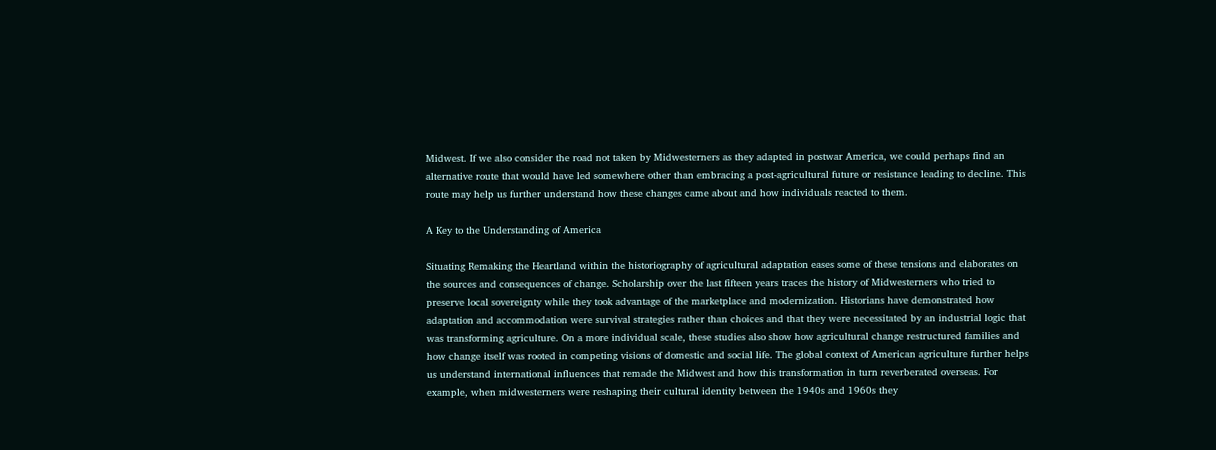Midwest. If we also consider the road not taken by Midwesterners as they adapted in postwar America, we could perhaps find an alternative route that would have led somewhere other than embracing a post-agricultural future or resistance leading to decline. This route may help us further understand how these changes came about and how individuals reacted to them.

A Key to the Understanding of America

Situating Remaking the Heartland within the historiography of agricultural adaptation eases some of these tensions and elaborates on the sources and consequences of change. Scholarship over the last fifteen years traces the history of Midwesterners who tried to preserve local sovereignty while they took advantage of the marketplace and modernization. Historians have demonstrated how adaptation and accommodation were survival strategies rather than choices and that they were necessitated by an industrial logic that was transforming agriculture. On a more individual scale, these studies also show how agricultural change restructured families and how change itself was rooted in competing visions of domestic and social life. The global context of American agriculture further helps us understand international influences that remade the Midwest and how this transformation in turn reverberated overseas. For example, when midwesterners were reshaping their cultural identity between the 1940s and 1960s they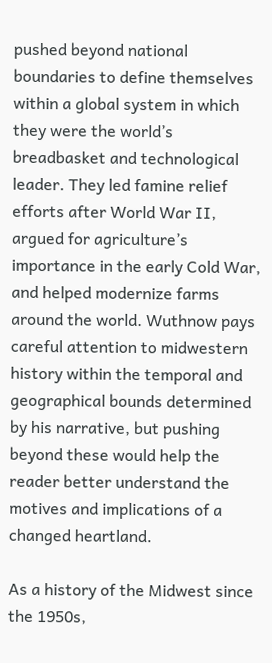pushed beyond national boundaries to define themselves within a global system in which they were the world’s breadbasket and technological leader. They led famine relief efforts after World War II, argued for agriculture’s importance in the early Cold War, and helped modernize farms around the world. Wuthnow pays careful attention to midwestern history within the temporal and geographical bounds determined by his narrative, but pushing beyond these would help the reader better understand the motives and implications of a changed heartland.

As a history of the Midwest since the 1950s,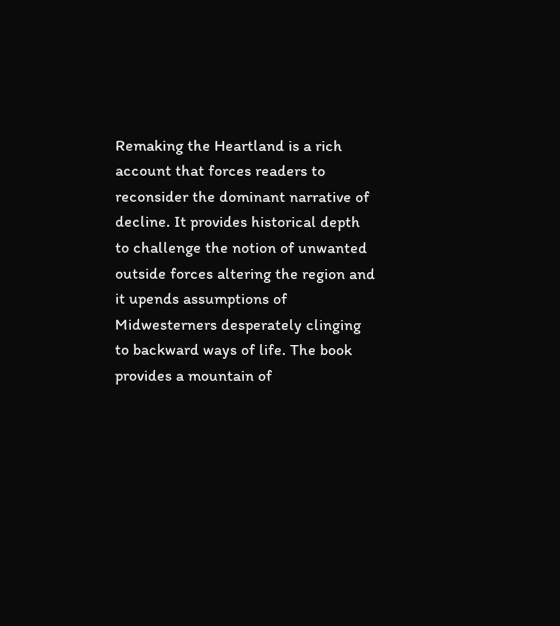Remaking the Heartland is a rich account that forces readers to reconsider the dominant narrative of decline. It provides historical depth to challenge the notion of unwanted outside forces altering the region and it upends assumptions of Midwesterners desperately clinging to backward ways of life. The book provides a mountain of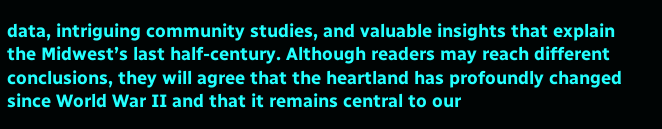data, intriguing community studies, and valuable insights that explain the Midwest’s last half-century. Although readers may reach different conclusions, they will agree that the heartland has profoundly changed since World War II and that it remains central to our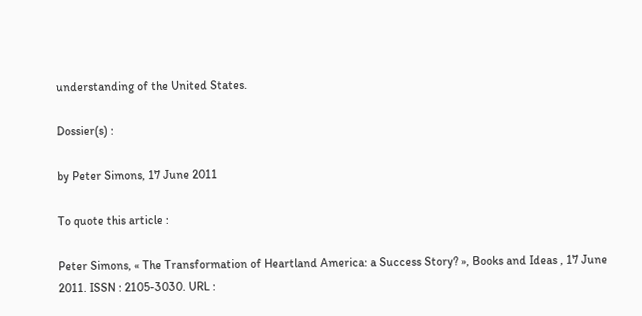understanding of the United States.

Dossier(s) :

by Peter Simons, 17 June 2011

To quote this article :

Peter Simons, « The Transformation of Heartland America: a Success Story? », Books and Ideas , 17 June 2011. ISSN : 2105-3030. URL :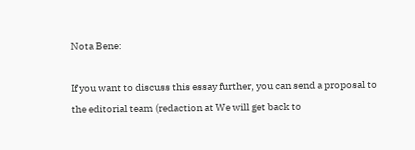Nota Bene:

If you want to discuss this essay further, you can send a proposal to the editorial team (redaction at We will get back to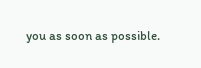you as soon as possible.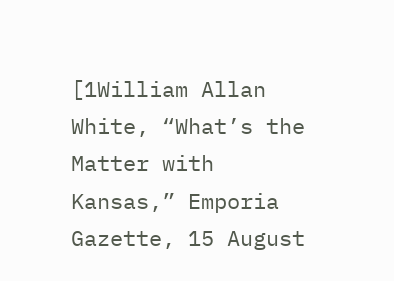[1William Allan White, “What’s the Matter with Kansas,” Emporia Gazette, 15 August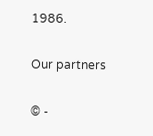1986.

Our partners

© -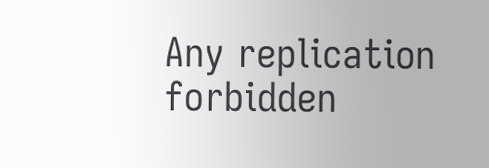Any replication forbidden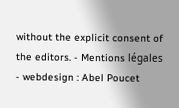without the explicit consent of the editors. - Mentions légales - webdesign : Abel Poucet